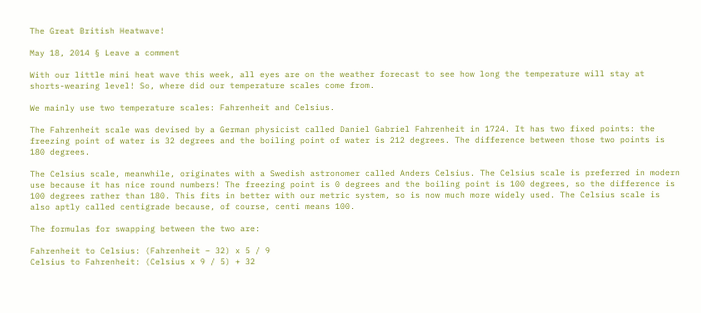The Great British Heatwave!

May 18, 2014 § Leave a comment

With our little mini heat wave this week, all eyes are on the weather forecast to see how long the temperature will stay at shorts-wearing level! So, where did our temperature scales come from.

We mainly use two temperature scales: Fahrenheit and Celsius.

The Fahrenheit scale was devised by a German physicist called Daniel Gabriel Fahrenheit in 1724. It has two fixed points: the freezing point of water is 32 degrees and the boiling point of water is 212 degrees. The difference between those two points is 180 degrees.

The Celsius scale, meanwhile, originates with a Swedish astronomer called Anders Celsius. The Celsius scale is preferred in modern use because it has nice round numbers! The freezing point is 0 degrees and the boiling point is 100 degrees, so the difference is 100 degrees rather than 180. This fits in better with our metric system, so is now much more widely used. The Celsius scale is also aptly called centigrade because, of course, centi means 100.

The formulas for swapping between the two are:

Fahrenheit to Celsius: (Fahrenheit – 32) x 5 / 9
Celsius to Fahrenheit: (Celsius x 9 / 5) + 32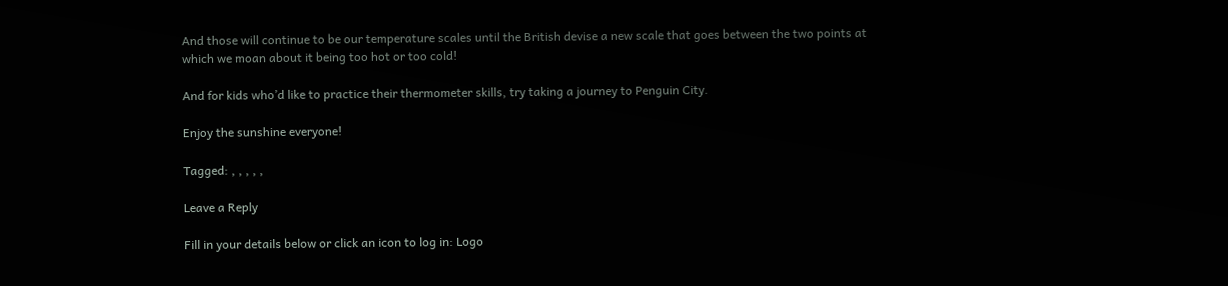And those will continue to be our temperature scales until the British devise a new scale that goes between the two points at which we moan about it being too hot or too cold!

And for kids who’d like to practice their thermometer skills, try taking a journey to Penguin City.

Enjoy the sunshine everyone!

Tagged: , , , , ,

Leave a Reply

Fill in your details below or click an icon to log in: Logo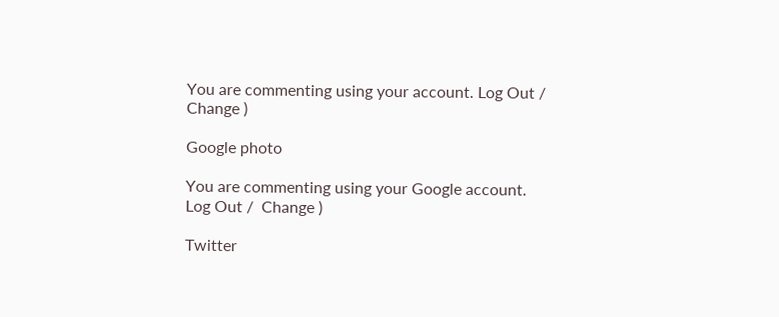You are commenting using your account. Log Out /  Change )

Google photo

You are commenting using your Google account. Log Out /  Change )

Twitter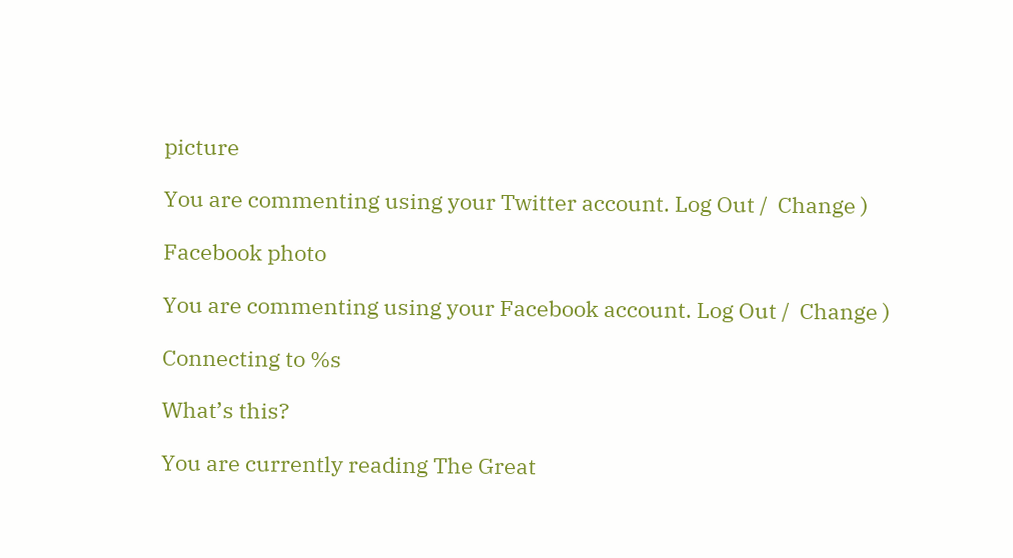picture

You are commenting using your Twitter account. Log Out /  Change )

Facebook photo

You are commenting using your Facebook account. Log Out /  Change )

Connecting to %s

What’s this?

You are currently reading The Great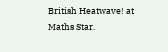British Heatwave! at Maths Star.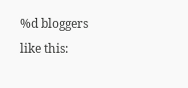%d bloggers like this: